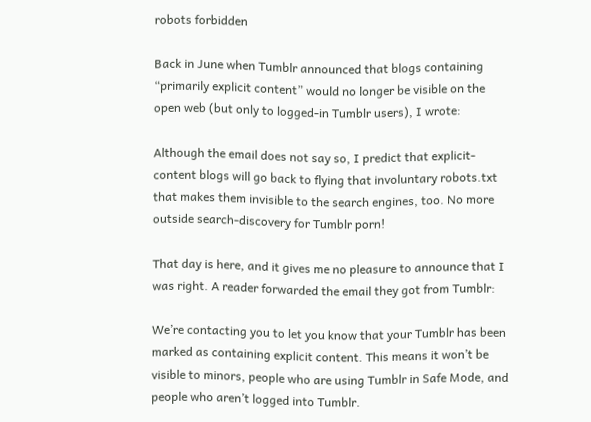robots forbidden

Back in June when Tumblr announced that blogs containing “primarily explicit content” would no longer be visible on the open web (but only to logged-in Tumblr users), I wrote:

Although the email does not say so, I predict that explicit-content blogs will go back to flying that involuntary robots.txt that makes them invisible to the search engines, too. No more outside search-discovery for Tumblr porn!

That day is here, and it gives me no pleasure to announce that I was right. A reader forwarded the email they got from Tumblr:

We’re contacting you to let you know that your Tumblr has been marked as containing explicit content. This means it won’t be visible to minors, people who are using Tumblr in Safe Mode, and people who aren’t logged into Tumblr.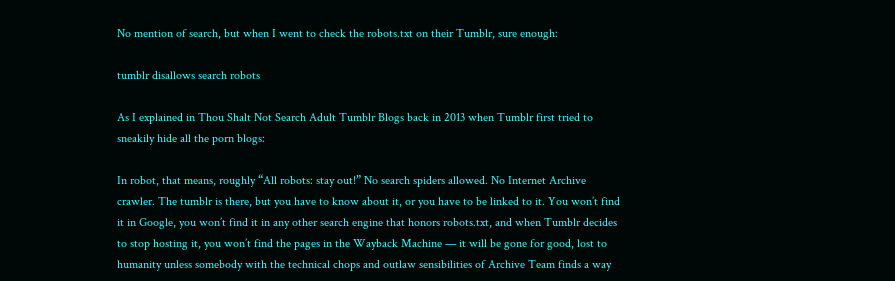No mention of search, but when I went to check the robots.txt on their Tumblr, sure enough:

tumblr disallows search robots

As I explained in Thou Shalt Not Search Adult Tumblr Blogs back in 2013 when Tumblr first tried to sneakily hide all the porn blogs:

In robot, that means, roughly “All robots: stay out!” No search spiders allowed. No Internet Archive crawler. The tumblr is there, but you have to know about it, or you have to be linked to it. You won’t find it in Google, you won’t find it in any other search engine that honors robots.txt, and when Tumblr decides to stop hosting it, you won’t find the pages in the Wayback Machine — it will be gone for good, lost to humanity unless somebody with the technical chops and outlaw sensibilities of Archive Team finds a way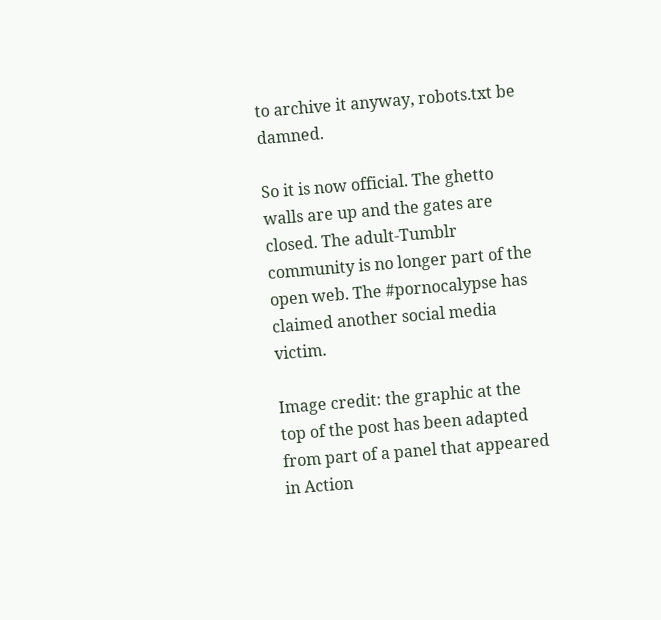to archive it anyway, robots.txt be damned.

So it is now official. The ghetto walls are up and the gates are closed. The adult-Tumblr community is no longer part of the open web. The #pornocalypse has claimed another social media victim.

Image credit: the graphic at the top of the post has been adapted from part of a panel that appeared in Action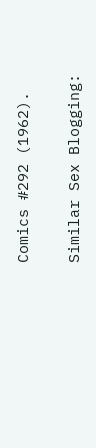Comics #292 (1962).

Similar Sex Blogging: